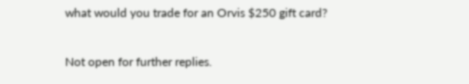what would you trade for an Orvis $250 gift card?

Not open for further replies.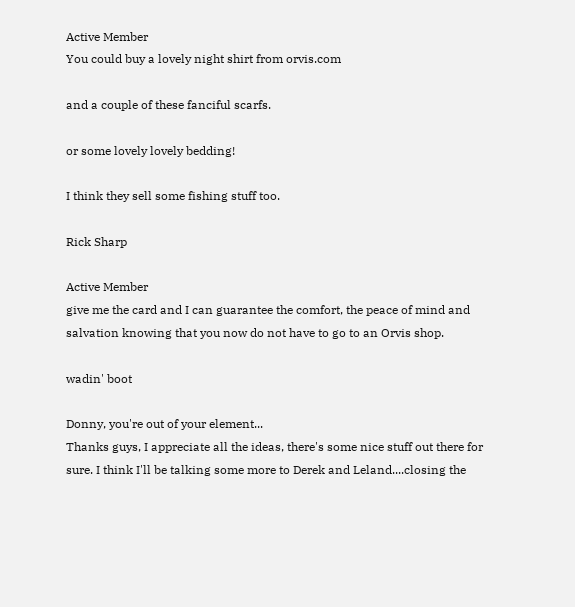Active Member
You could buy a lovely night shirt from orvis.com

and a couple of these fanciful scarfs.

or some lovely lovely bedding!

I think they sell some fishing stuff too.

Rick Sharp

Active Member
give me the card and I can guarantee the comfort, the peace of mind and salvation knowing that you now do not have to go to an Orvis shop.

wadin' boot

Donny, you're out of your element...
Thanks guys, I appreciate all the ideas, there's some nice stuff out there for sure. I think I'll be talking some more to Derek and Leland....closing the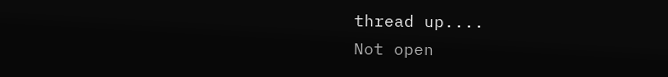thread up....
Not open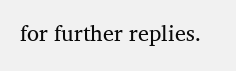for further replies.